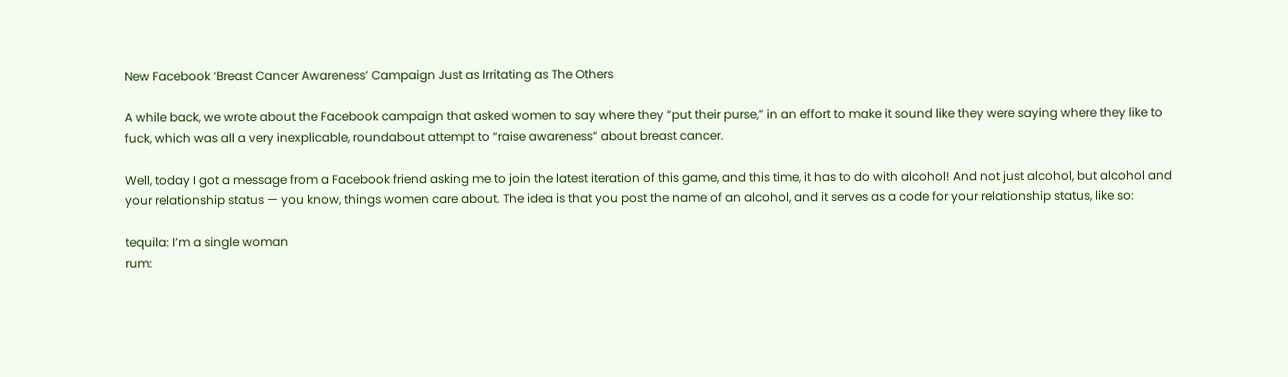New Facebook ‘Breast Cancer Awareness’ Campaign Just as Irritating as The Others

A while back, we wrote about the Facebook campaign that asked women to say where they “put their purse,” in an effort to make it sound like they were saying where they like to fuck, which was all a very inexplicable, roundabout attempt to “raise awareness” about breast cancer.

Well, today I got a message from a Facebook friend asking me to join the latest iteration of this game, and this time, it has to do with alcohol! And not just alcohol, but alcohol and your relationship status — you know, things women care about. The idea is that you post the name of an alcohol, and it serves as a code for your relationship status, like so:

tequila: I’m a single woman
rum: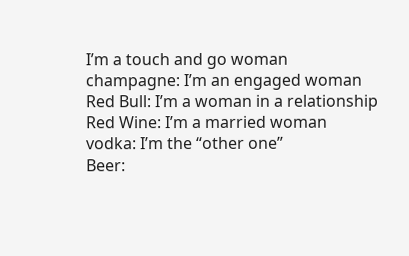I’m a touch and go woman
champagne: I’m an engaged woman
Red Bull: I’m a woman in a relationship
Red Wine: I’m a married woman
vodka: I’m the “other one”
Beer: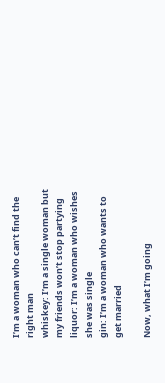I’m a woman who can’t find the right man
whiskey: I’m a single woman but my friends won’t stop partying
liquor: I’m a woman who wishes she was single
gin: I’m a woman who wants to get married

Now, what I’m going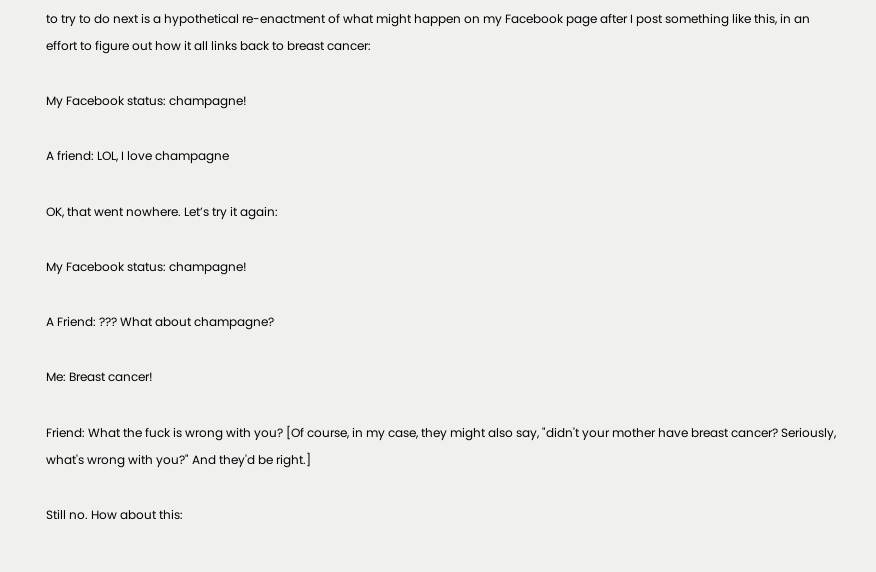to try to do next is a hypothetical re-enactment of what might happen on my Facebook page after I post something like this, in an effort to figure out how it all links back to breast cancer:

My Facebook status: champagne!

A friend: LOL, I love champagne

OK, that went nowhere. Let’s try it again:

My Facebook status: champagne!

A Friend: ??? What about champagne?

Me: Breast cancer!

Friend: What the fuck is wrong with you? [Of course, in my case, they might also say, "didn't your mother have breast cancer? Seriously, what's wrong with you?" And they'd be right.]

Still no. How about this: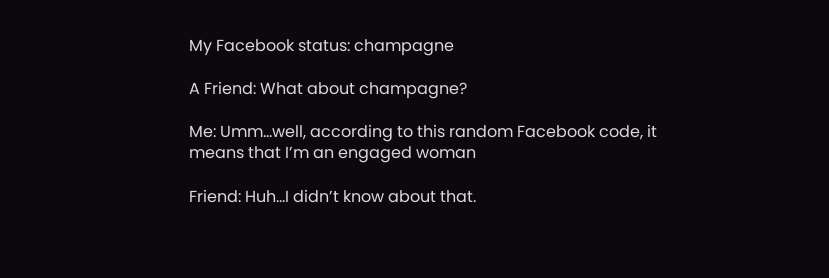My Facebook status: champagne

A Friend: What about champagne?

Me: Umm…well, according to this random Facebook code, it means that I’m an engaged woman

Friend: Huh…I didn’t know about that.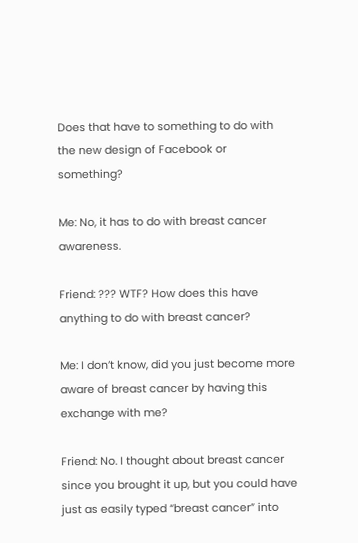Does that have to something to do with the new design of Facebook or something?

Me: No, it has to do with breast cancer awareness.

Friend: ??? WTF? How does this have anything to do with breast cancer?

Me: I don’t know, did you just become more aware of breast cancer by having this exchange with me?

Friend: No. I thought about breast cancer since you brought it up, but you could have just as easily typed “breast cancer” into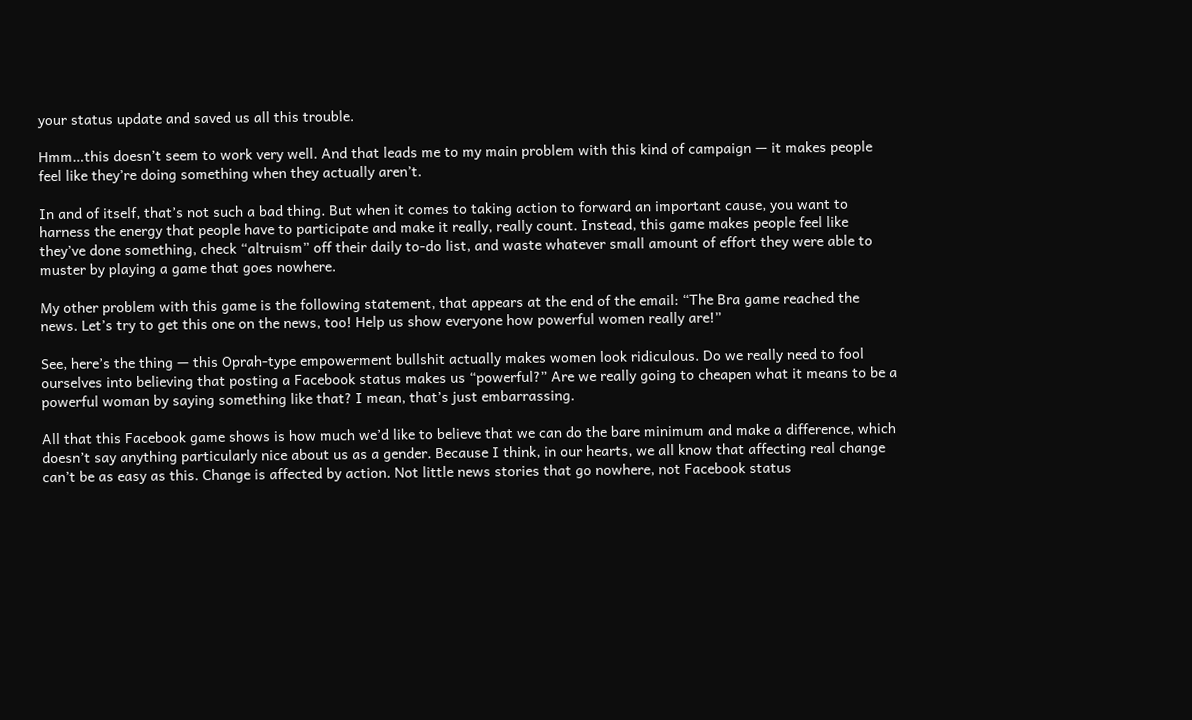your status update and saved us all this trouble.

Hmm…this doesn’t seem to work very well. And that leads me to my main problem with this kind of campaign — it makes people feel like they’re doing something when they actually aren’t.

In and of itself, that’s not such a bad thing. But when it comes to taking action to forward an important cause, you want to harness the energy that people have to participate and make it really, really count. Instead, this game makes people feel like they’ve done something, check “altruism” off their daily to-do list, and waste whatever small amount of effort they were able to muster by playing a game that goes nowhere.

My other problem with this game is the following statement, that appears at the end of the email: “The Bra game reached the news. Let’s try to get this one on the news, too! Help us show everyone how powerful women really are!”

See, here’s the thing — this Oprah-type empowerment bullshit actually makes women look ridiculous. Do we really need to fool ourselves into believing that posting a Facebook status makes us “powerful?” Are we really going to cheapen what it means to be a powerful woman by saying something like that? I mean, that’s just embarrassing.

All that this Facebook game shows is how much we’d like to believe that we can do the bare minimum and make a difference, which doesn’t say anything particularly nice about us as a gender. Because I think, in our hearts, we all know that affecting real change can’t be as easy as this. Change is affected by action. Not little news stories that go nowhere, not Facebook status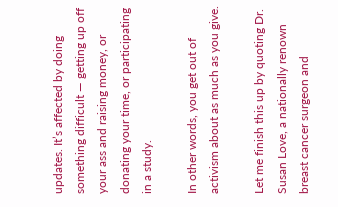updates. It’s affected by doing something difficult — getting up off your ass and raising money, or donating your time, or participating in a study.

In other words, you get out of activism about as much as you give.

Let me finish this up by quoting Dr. Susan Love, a nationally renown breast cancer surgeon and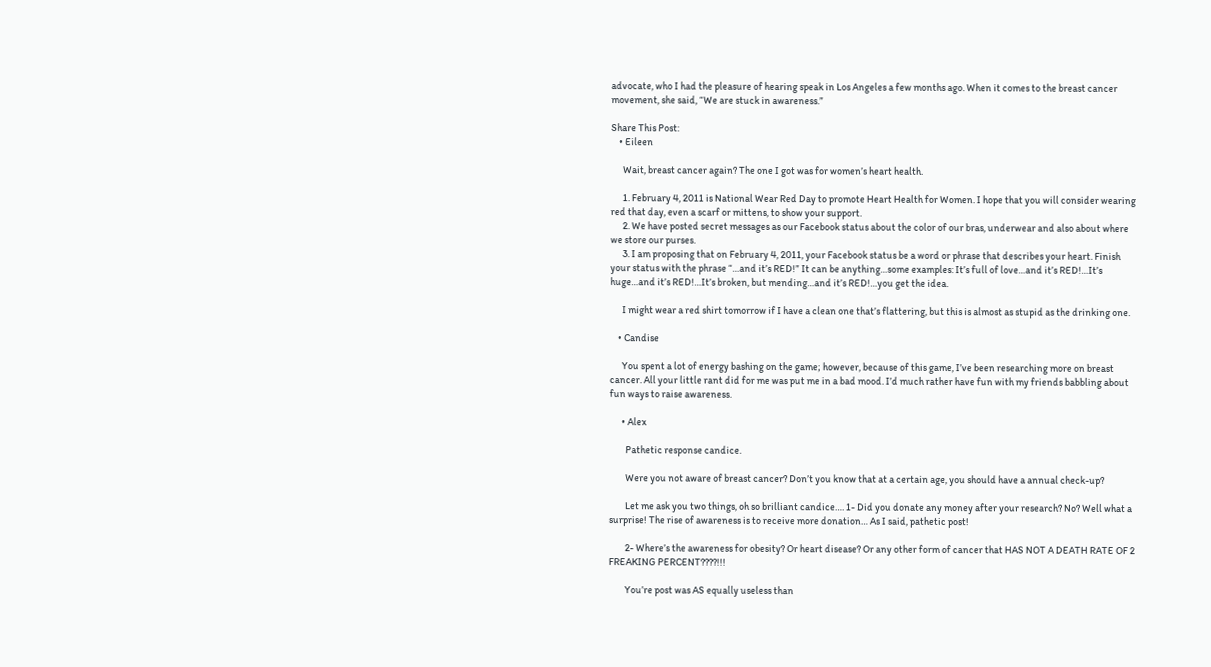advocate, who I had the pleasure of hearing speak in Los Angeles a few months ago. When it comes to the breast cancer movement, she said, “We are stuck in awareness.”

Share This Post:
    • Eileen

      Wait, breast cancer again? The one I got was for women’s heart health.

      1. February 4, 2011 is National Wear Red Day to promote Heart Health for Women. I hope that you will consider wearing red that day, even a scarf or mittens, to show your support.
      2. We have posted secret messages as our Facebook status about the color of our bras, underwear and also about where we store our purses.
      3. I am proposing that on February 4, 2011, your Facebook status be a word or phrase that describes your heart. Finish your status with the phrase “…and it’s RED!” It can be anything…some examples: It’s full of love…and it’s RED!…It’s huge…and it’s RED!…It’s broken, but mending…and it’s RED!…you get the idea.

      I might wear a red shirt tomorrow if I have a clean one that’s flattering, but this is almost as stupid as the drinking one.

    • Candise

      You spent a lot of energy bashing on the game; however, because of this game, I’ve been researching more on breast cancer. All your little rant did for me was put me in a bad mood. I’d much rather have fun with my friends babbling about fun ways to raise awareness.

      • Alex

        Pathetic response candice.

        Were you not aware of breast cancer? Don’t you know that at a certain age, you should have a annual check-up?

        Let me ask you two things, oh so brilliant candice…. 1- Did you donate any money after your research? No? Well what a surprise! The rise of awareness is to receive more donation… As I said, pathetic post!

        2- Where’s the awareness for obesity? Or heart disease? Or any other form of cancer that HAS NOT A DEATH RATE OF 2 FREAKING PERCENT????!!!

        You’re post was AS equally useless than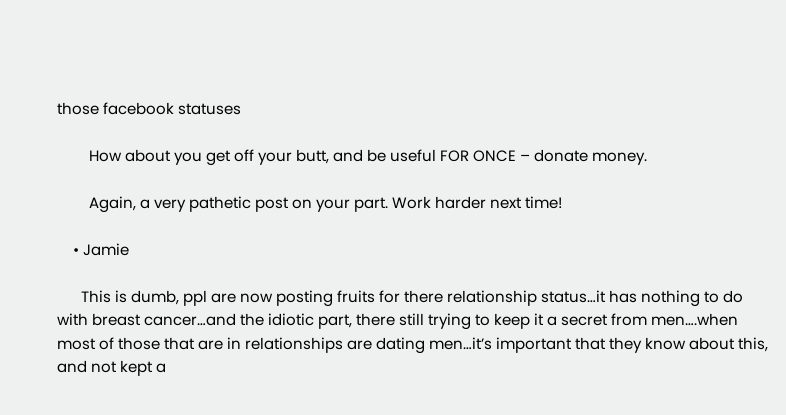those facebook statuses

        How about you get off your butt, and be useful FOR ONCE – donate money.

        Again, a very pathetic post on your part. Work harder next time!

    • Jamie

      This is dumb, ppl are now posting fruits for there relationship status…it has nothing to do with breast cancer…and the idiotic part, there still trying to keep it a secret from men….when most of those that are in relationships are dating men…it’s important that they know about this, and not kept a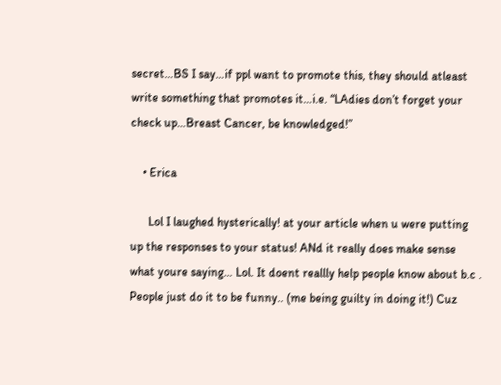secret…BS I say…if ppl want to promote this, they should atleast write something that promotes it…i.e. “LAdies don’t forget your check up…Breast Cancer, be knowledged!”

    • Erica

      Lol I laughed hysterically! at your article when u were putting up the responses to your status! ANd it really does make sense what youre saying… Lol. It doent reallly help people know about b.c . People just do it to be funny.. (me being guilty in doing it!) Cuz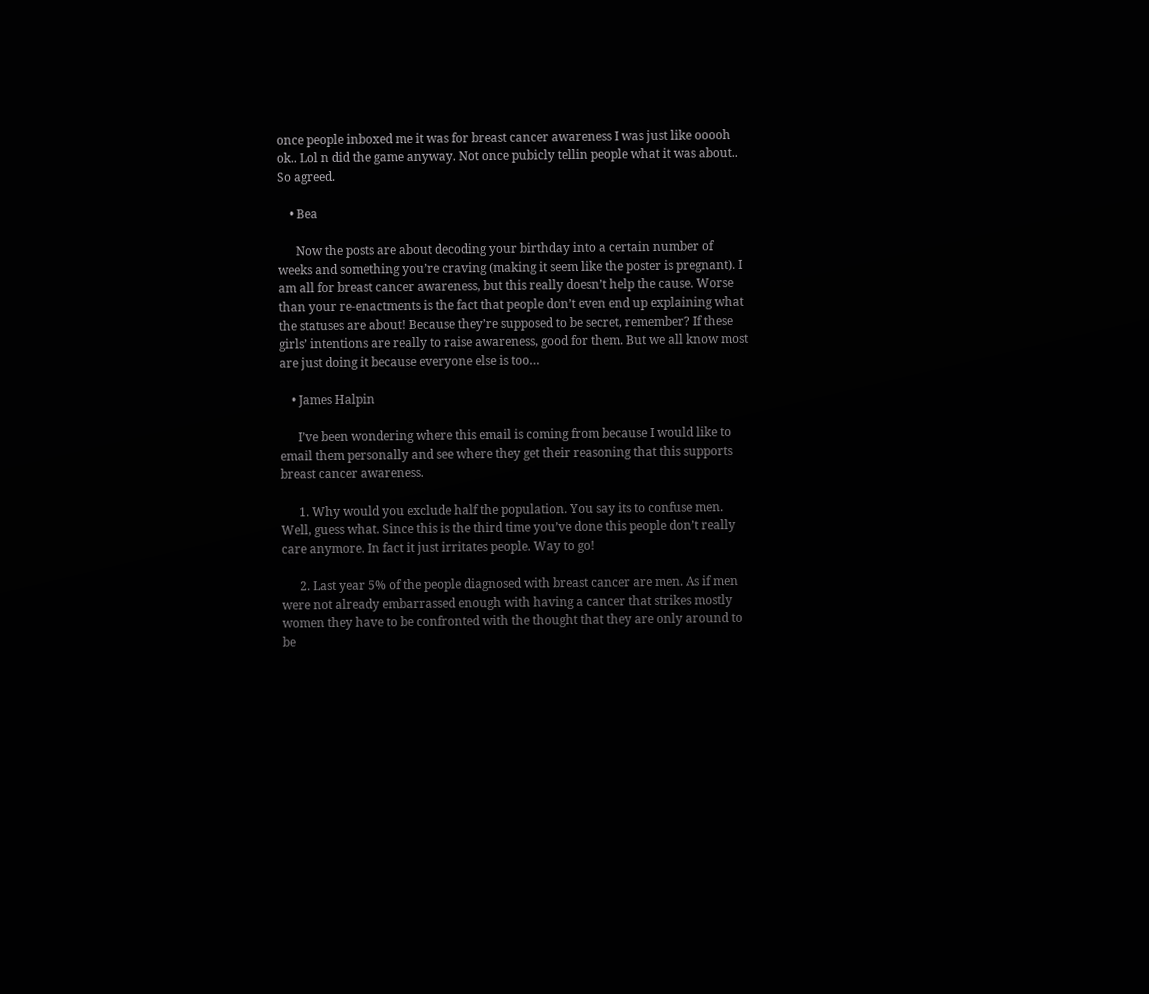once people inboxed me it was for breast cancer awareness I was just like ooooh ok.. Lol n did the game anyway. Not once pubicly tellin people what it was about.. So agreed.

    • Bea

      Now the posts are about decoding your birthday into a certain number of weeks and something you’re craving (making it seem like the poster is pregnant). I am all for breast cancer awareness, but this really doesn’t help the cause. Worse than your re-enactments is the fact that people don’t even end up explaining what the statuses are about! Because they’re supposed to be secret, remember? If these girls’ intentions are really to raise awareness, good for them. But we all know most are just doing it because everyone else is too…

    • James Halpin

      I’ve been wondering where this email is coming from because I would like to email them personally and see where they get their reasoning that this supports breast cancer awareness.

      1. Why would you exclude half the population. You say its to confuse men. Well, guess what. Since this is the third time you’ve done this people don’t really care anymore. In fact it just irritates people. Way to go!

      2. Last year 5% of the people diagnosed with breast cancer are men. As if men were not already embarrassed enough with having a cancer that strikes mostly women they have to be confronted with the thought that they are only around to be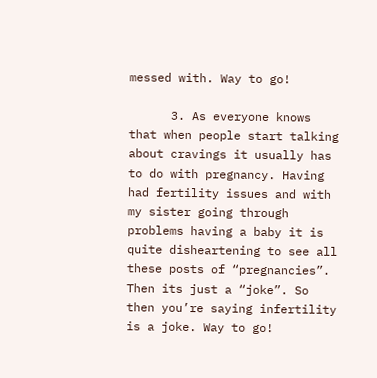messed with. Way to go!

      3. As everyone knows that when people start talking about cravings it usually has to do with pregnancy. Having had fertility issues and with my sister going through problems having a baby it is quite disheartening to see all these posts of “pregnancies”. Then its just a “joke”. So then you’re saying infertility is a joke. Way to go!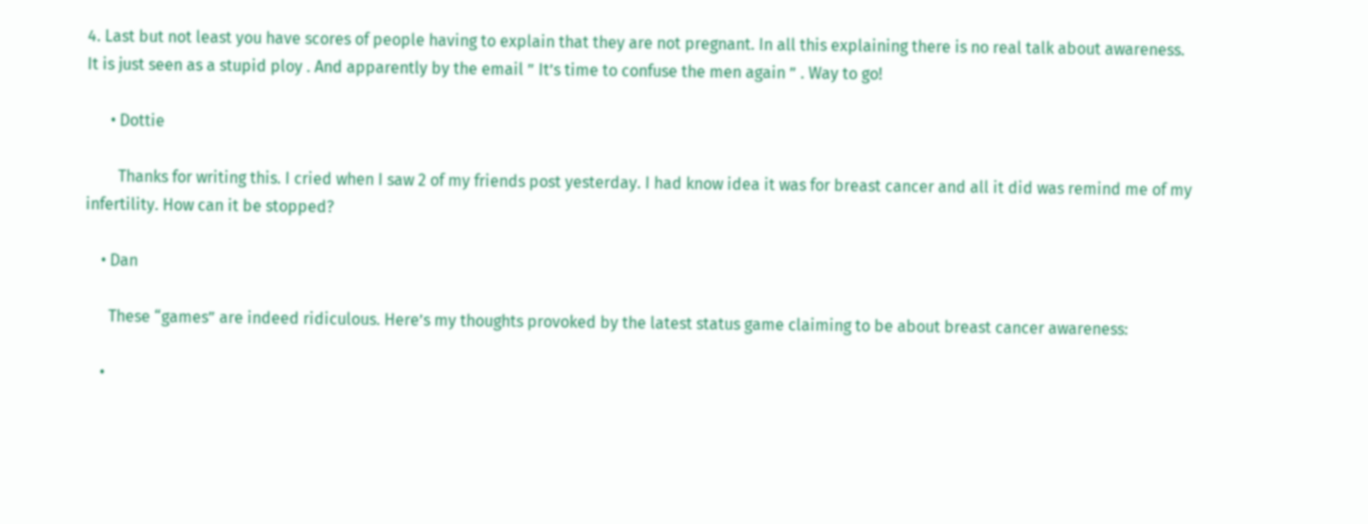4. Last but not least you have scores of people having to explain that they are not pregnant. In all this explaining there is no real talk about awareness. It is just seen as a stupid ploy . And apparently by the email ” It’s time to confuse the men again ” . Way to go!

      • Dottie

        Thanks for writing this. I cried when I saw 2 of my friends post yesterday. I had know idea it was for breast cancer and all it did was remind me of my infertility. How can it be stopped?

    • Dan

      These “games” are indeed ridiculous. Here’s my thoughts provoked by the latest status game claiming to be about breast cancer awareness:

    •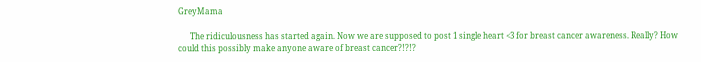GreyMama

      The ridiculousness has started again. Now we are supposed to post 1 single heart <3 for breast cancer awareness. Really? How could this possibly make anyone aware of breast cancer?!?!?